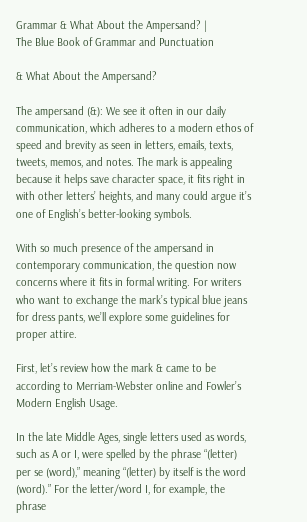Grammar & What About the Ampersand? |
The Blue Book of Grammar and Punctuation

& What About the Ampersand?

The ampersand (&): We see it often in our daily communication, which adheres to a modern ethos of speed and brevity as seen in letters, emails, texts, tweets, memos, and notes. The mark is appealing because it helps save character space, it fits right in with other letters’ heights, and many could argue it’s one of English’s better-looking symbols.

With so much presence of the ampersand in contemporary communication, the question now concerns where it fits in formal writing. For writers who want to exchange the mark’s typical blue jeans for dress pants, we’ll explore some guidelines for proper attire.

First, let’s review how the mark & came to be according to Merriam-Webster online and Fowler’s Modern English Usage.

In the late Middle Ages, single letters used as words, such as A or I, were spelled by the phrase “(letter) per se (word),” meaning “(letter) by itself is the word (word).” For the letter/word I, for example, the phrase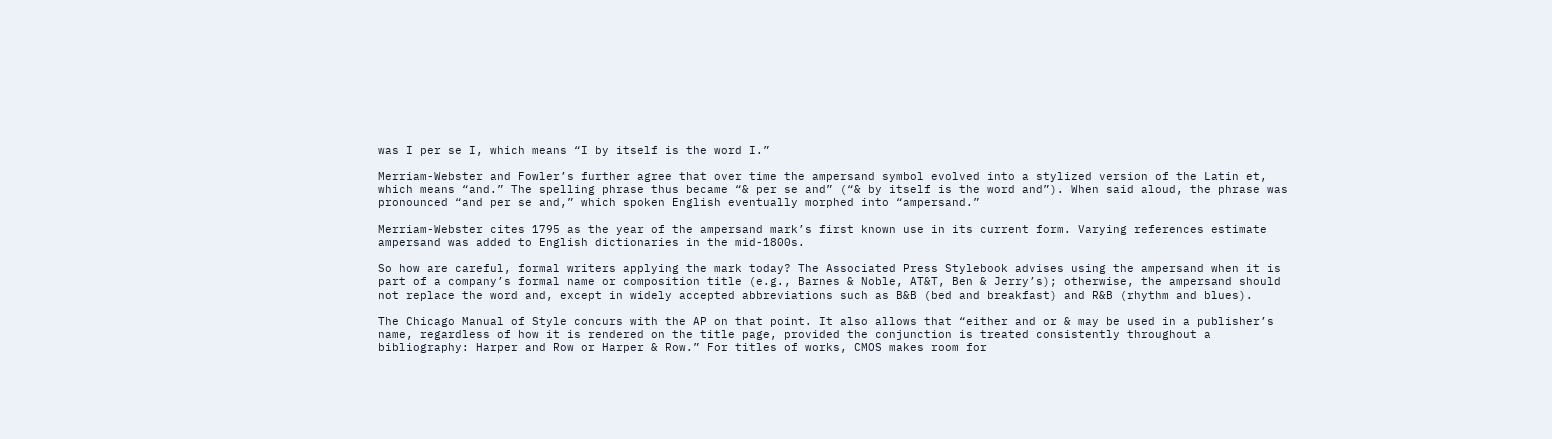was I per se I, which means “I by itself is the word I.”

Merriam-Webster and Fowler’s further agree that over time the ampersand symbol evolved into a stylized version of the Latin et, which means “and.” The spelling phrase thus became “& per se and” (“& by itself is the word and”). When said aloud, the phrase was pronounced “and per se and,” which spoken English eventually morphed into “ampersand.”

Merriam-Webster cites 1795 as the year of the ampersand mark’s first known use in its current form. Varying references estimate ampersand was added to English dictionaries in the mid-1800s.

So how are careful, formal writers applying the mark today? The Associated Press Stylebook advises using the ampersand when it is part of a company’s formal name or composition title (e.g., Barnes & Noble, AT&T, Ben & Jerry’s); otherwise, the ampersand should not replace the word and, except in widely accepted abbreviations such as B&B (bed and breakfast) and R&B (rhythm and blues).

The Chicago Manual of Style concurs with the AP on that point. It also allows that “either and or & may be used in a publisher’s name, regardless of how it is rendered on the title page, provided the conjunction is treated consistently throughout a bibliography: Harper and Row or Harper & Row.” For titles of works, CMOS makes room for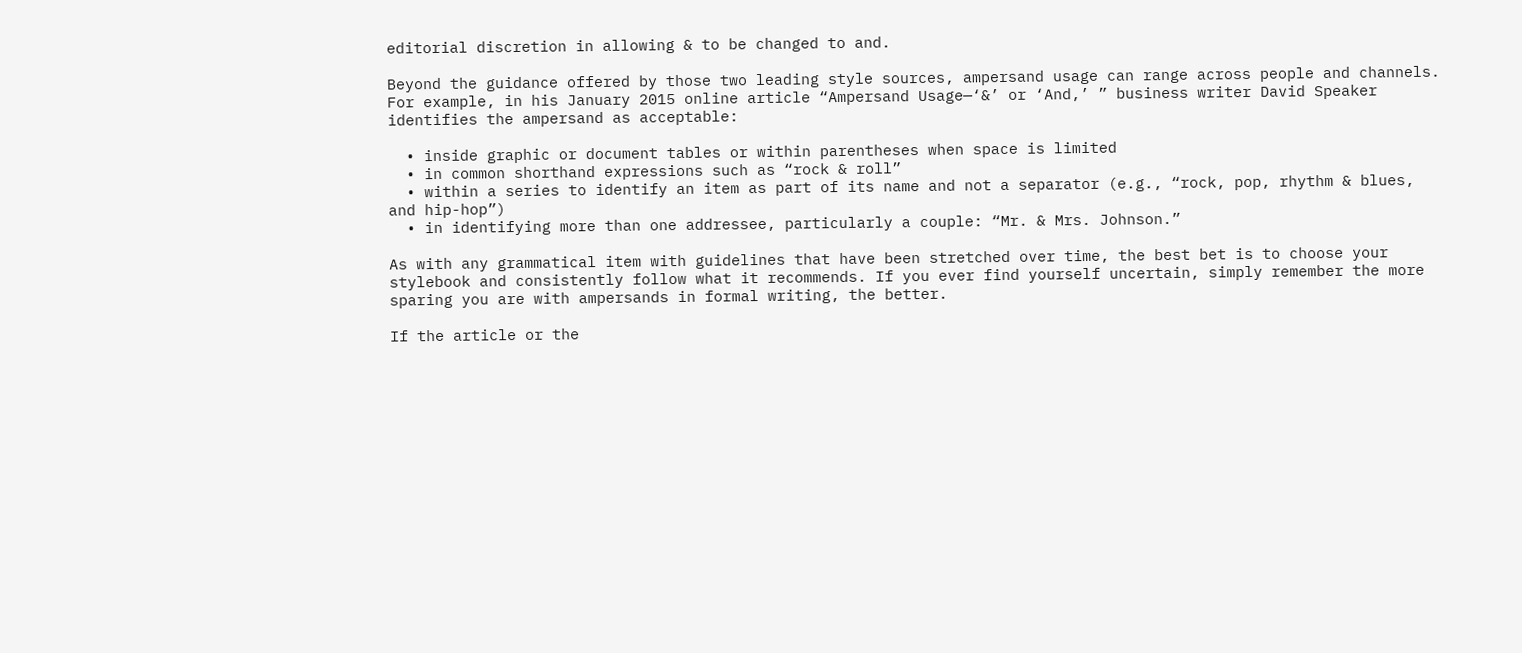editorial discretion in allowing & to be changed to and.

Beyond the guidance offered by those two leading style sources, ampersand usage can range across people and channels. For example, in his January 2015 online article “Ampersand Usage—‘&’ or ‘And,’ ” business writer David Speaker identifies the ampersand as acceptable:

  • inside graphic or document tables or within parentheses when space is limited
  • in common shorthand expressions such as “rock & roll”
  • within a series to identify an item as part of its name and not a separator (e.g., “rock, pop, rhythm & blues, and hip-hop”)
  • in identifying more than one addressee, particularly a couple: “Mr. & Mrs. Johnson.”

As with any grammatical item with guidelines that have been stretched over time, the best bet is to choose your stylebook and consistently follow what it recommends. If you ever find yourself uncertain, simply remember the more sparing you are with ampersands in formal writing, the better.

If the article or the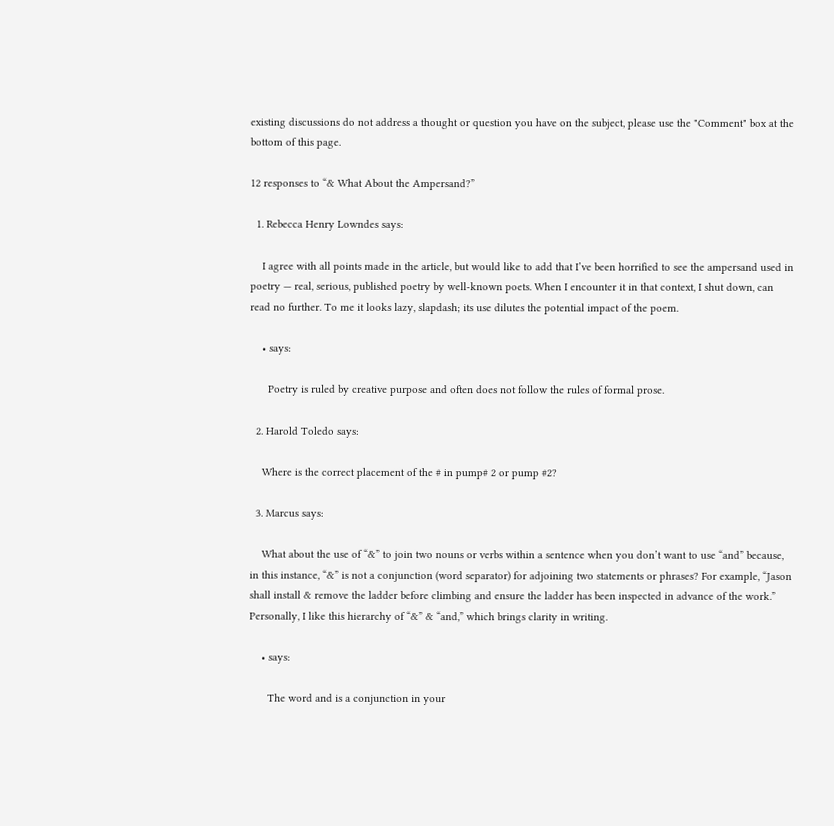existing discussions do not address a thought or question you have on the subject, please use the "Comment" box at the bottom of this page.

12 responses to “& What About the Ampersand?”

  1. Rebecca Henry Lowndes says:

    I agree with all points made in the article, but would like to add that I’ve been horrified to see the ampersand used in poetry — real, serious, published poetry by well-known poets. When I encounter it in that context, I shut down, can read no further. To me it looks lazy, slapdash; its use dilutes the potential impact of the poem.

    • says:

      Poetry is ruled by creative purpose and often does not follow the rules of formal prose.

  2. Harold Toledo says:

    Where is the correct placement of the # in pump# 2 or pump #2?

  3. Marcus says:

    What about the use of “&” to join two nouns or verbs within a sentence when you don’t want to use “and” because, in this instance, “&” is not a conjunction (word separator) for adjoining two statements or phrases? For example, “Jason shall install & remove the ladder before climbing and ensure the ladder has been inspected in advance of the work.” Personally, I like this hierarchy of “&” & “and,” which brings clarity in writing.

    • says:

      The word and is a conjunction in your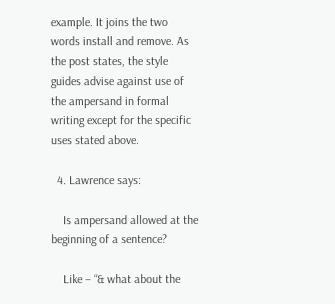example. It joins the two words install and remove. As the post states, the style guides advise against use of the ampersand in formal writing except for the specific uses stated above.

  4. Lawrence says:

    Is ampersand allowed at the beginning of a sentence?

    Like – “& what about the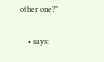other one?”

    • says: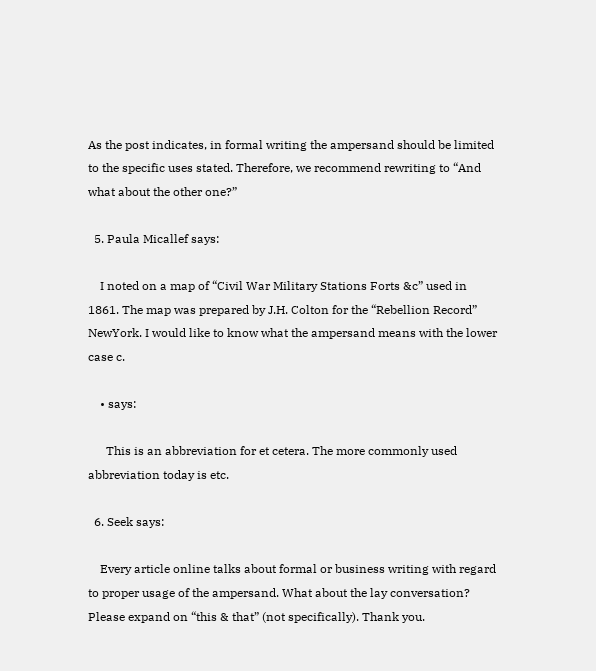As the post indicates, in formal writing the ampersand should be limited to the specific uses stated. Therefore, we recommend rewriting to “And what about the other one?”

  5. Paula Micallef says:

    I noted on a map of “Civil War Military Stations Forts &c” used in 1861. The map was prepared by J.H. Colton for the “Rebellion Record” NewYork. I would like to know what the ampersand means with the lower case c.

    • says:

      This is an abbreviation for et cetera. The more commonly used abbreviation today is etc.

  6. Seek says:

    Every article online talks about formal or business writing with regard to proper usage of the ampersand. What about the lay conversation? Please expand on “this & that” (not specifically). Thank you.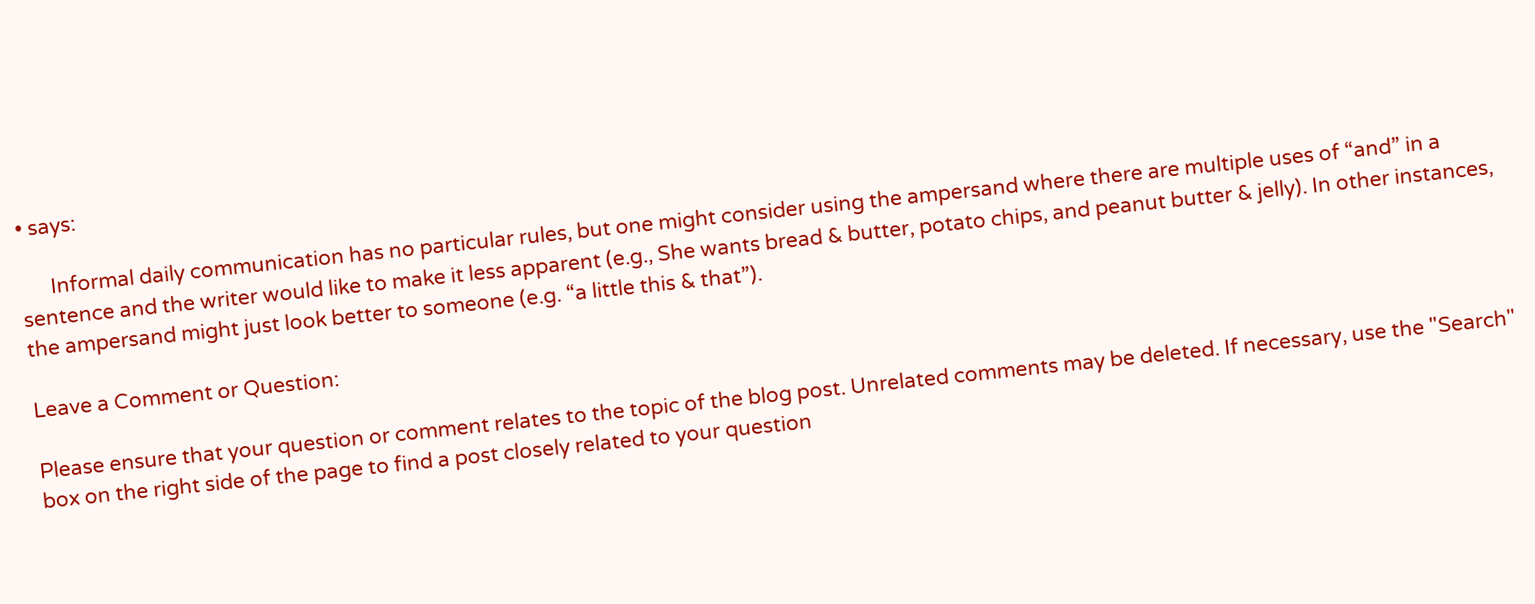• says:

      Informal daily communication has no particular rules, but one might consider using the ampersand where there are multiple uses of “and” in a sentence and the writer would like to make it less apparent (e.g., She wants bread & butter, potato chips, and peanut butter & jelly). In other instances, the ampersand might just look better to someone (e.g. “a little this & that”).

Leave a Comment or Question:

Please ensure that your question or comment relates to the topic of the blog post. Unrelated comments may be deleted. If necessary, use the "Search" box on the right side of the page to find a post closely related to your question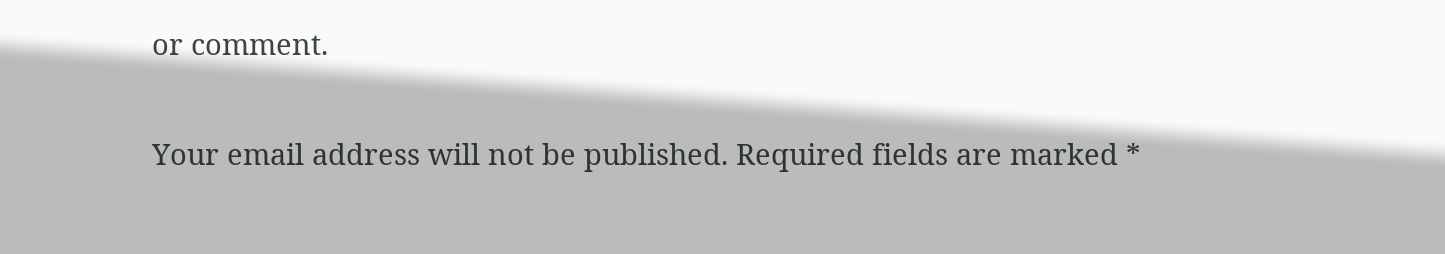or comment.

Your email address will not be published. Required fields are marked *